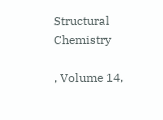Structural Chemistry

, Volume 14,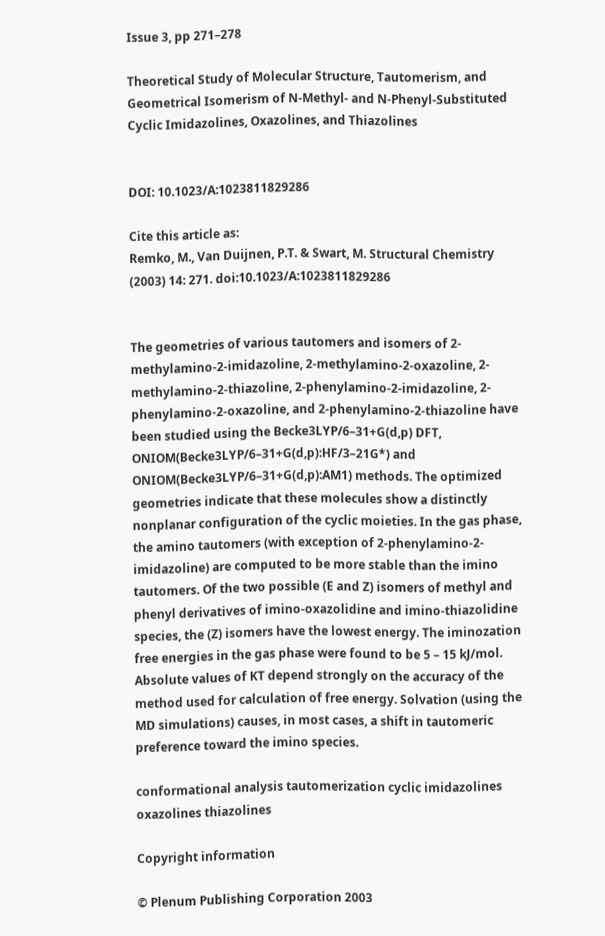Issue 3, pp 271–278

Theoretical Study of Molecular Structure, Tautomerism, and Geometrical Isomerism of N-Methyl- and N-Phenyl-Substituted Cyclic Imidazolines, Oxazolines, and Thiazolines


DOI: 10.1023/A:1023811829286

Cite this article as:
Remko, M., Van Duijnen, P.T. & Swart, M. Structural Chemistry (2003) 14: 271. doi:10.1023/A:1023811829286


The geometries of various tautomers and isomers of 2-methylamino-2-imidazoline, 2-methylamino-2-oxazoline, 2-methylamino-2-thiazoline, 2-phenylamino-2-imidazoline, 2-phenylamino-2-oxazoline, and 2-phenylamino-2-thiazoline have been studied using the Becke3LYP/6–31+G(d,p) DFT, ONIOM(Becke3LYP/6–31+G(d,p):HF/3–21G*) and ONIOM(Becke3LYP/6–31+G(d,p):AM1) methods. The optimized geometries indicate that these molecules show a distinctly nonplanar configuration of the cyclic moieties. In the gas phase, the amino tautomers (with exception of 2-phenylamino-2-imidazoline) are computed to be more stable than the imino tautomers. Of the two possible (E and Z) isomers of methyl and phenyl derivatives of imino-oxazolidine and imino-thiazolidine species, the (Z) isomers have the lowest energy. The iminozation free energies in the gas phase were found to be 5 – 15 kJ/mol. Absolute values of KT depend strongly on the accuracy of the method used for calculation of free energy. Solvation (using the MD simulations) causes, in most cases, a shift in tautomeric preference toward the imino species.

conformational analysis tautomerization cyclic imidazolines oxazolines thiazolines

Copyright information

© Plenum Publishing Corporation 2003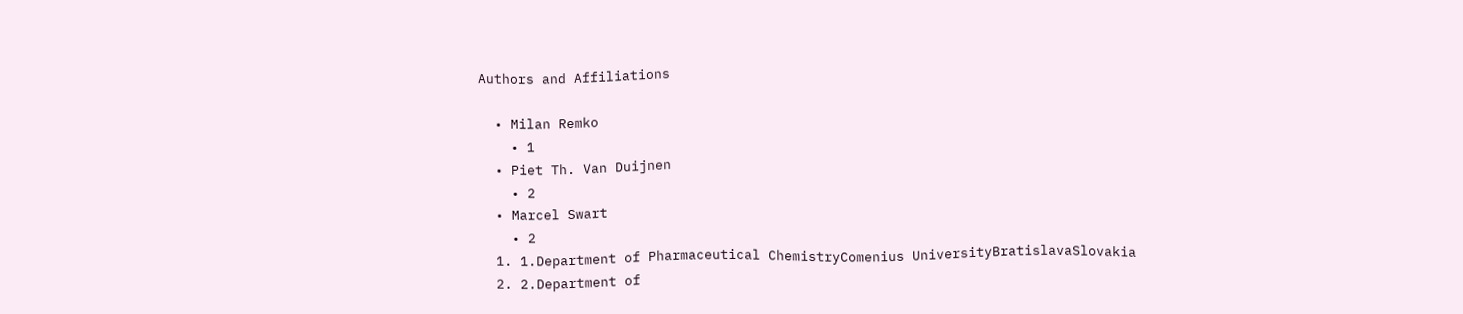Authors and Affiliations

  • Milan Remko
    • 1
  • Piet Th. Van Duijnen
    • 2
  • Marcel Swart
    • 2
  1. 1.Department of Pharmaceutical ChemistryComenius UniversityBratislavaSlovakia
  2. 2.Department of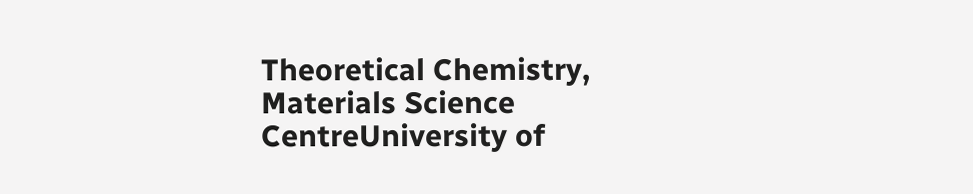Theoretical Chemistry, Materials Science CentreUniversity of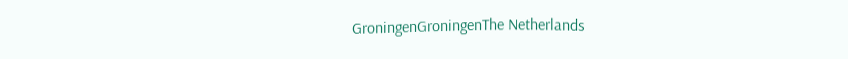GroningenGroningenThe Netherlands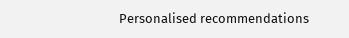Personalised recommendations